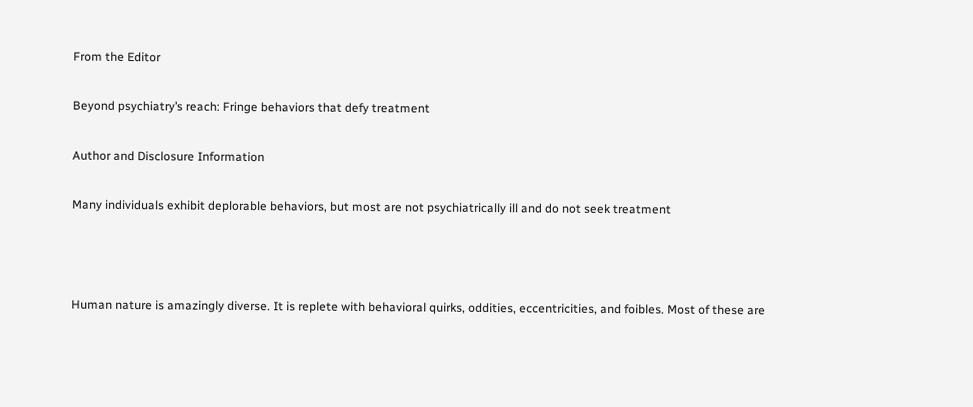From the Editor

Beyond psychiatry’s reach: Fringe behaviors that defy treatment

Author and Disclosure Information

Many individuals exhibit deplorable behaviors, but most are not psychiatrically ill and do not seek treatment



Human nature is amazingly diverse. It is replete with behavioral quirks, oddities, eccentricities, and foibles. Most of these are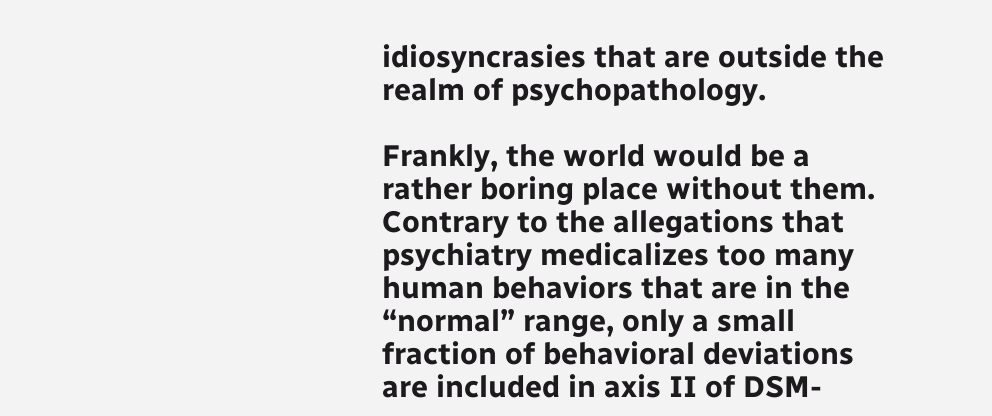idiosyncrasies that are outside the realm of psychopathology.

Frankly, the world would be a rather boring place without them. Contrary to the allegations that psychiatry medicalizes too many human behaviors that are in the “normal” range, only a small fraction of behavioral deviations are included in axis II of DSM-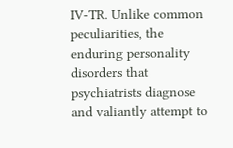IV-TR. Unlike common peculiarities, the enduring personality disorders that psychiatrists diagnose and valiantly attempt to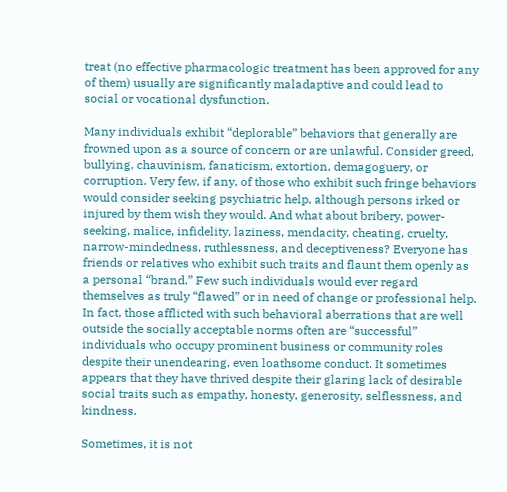treat (no effective pharmacologic treatment has been approved for any of them) usually are significantly maladaptive and could lead to social or vocational dysfunction.

Many individuals exhibit “deplorable” behaviors that generally are frowned upon as a source of concern or are unlawful. Consider greed, bullying, chauvinism, fanaticism, extortion, demagoguery, or corruption. Very few, if any, of those who exhibit such fringe behaviors would consider seeking psychiatric help, although persons irked or injured by them wish they would. And what about bribery, power-seeking, malice, infidelity, laziness, mendacity, cheating, cruelty, narrow-mindedness, ruthlessness, and deceptiveness? Everyone has friends or relatives who exhibit such traits and flaunt them openly as a personal “brand.” Few such individuals would ever regard themselves as truly “flawed” or in need of change or professional help. In fact, those afflicted with such behavioral aberrations that are well outside the socially acceptable norms often are “successful” individuals who occupy prominent business or community roles despite their unendearing, even loathsome conduct. It sometimes appears that they have thrived despite their glaring lack of desirable social traits such as empathy, honesty, generosity, selflessness, and kindness.

Sometimes, it is not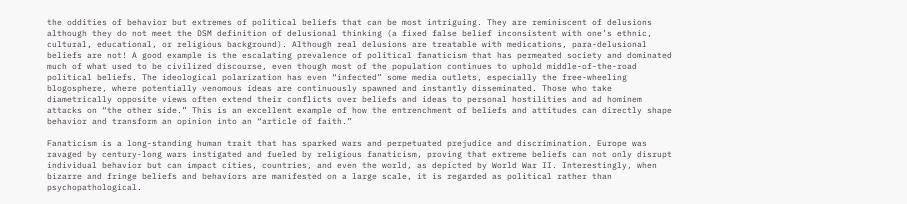the oddities of behavior but extremes of political beliefs that can be most intriguing. They are reminiscent of delusions although they do not meet the DSM definition of delusional thinking (a fixed false belief inconsistent with one’s ethnic, cultural, educational, or religious background). Although real delusions are treatable with medications, para-delusional beliefs are not! A good example is the escalating prevalence of political fanaticism that has permeated society and dominated much of what used to be civilized discourse, even though most of the population continues to uphold middle-of-the-road political beliefs. The ideological polarization has even “infected” some media outlets, especially the free-wheeling blogosphere, where potentially venomous ideas are continuously spawned and instantly disseminated. Those who take diametrically opposite views often extend their conflicts over beliefs and ideas to personal hostilities and ad hominem attacks on “the other side.” This is an excellent example of how the entrenchment of beliefs and attitudes can directly shape behavior and transform an opinion into an “article of faith.”

Fanaticism is a long-standing human trait that has sparked wars and perpetuated prejudice and discrimination. Europe was ravaged by century-long wars instigated and fueled by religious fanaticism, proving that extreme beliefs can not only disrupt individual behavior but can impact cities, countries, and even the world, as depicted by World War II. Interestingly, when bizarre and fringe beliefs and behaviors are manifested on a large scale, it is regarded as political rather than psychopathological.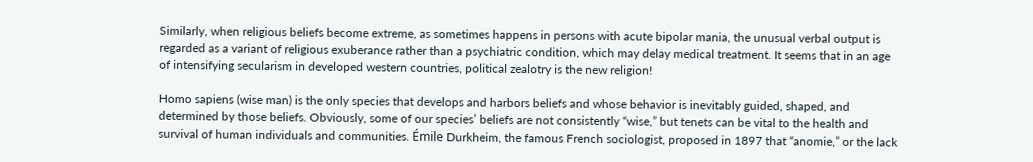Similarly, when religious beliefs become extreme, as sometimes happens in persons with acute bipolar mania, the unusual verbal output is regarded as a variant of religious exuberance rather than a psychiatric condition, which may delay medical treatment. It seems that in an age of intensifying secularism in developed western countries, political zealotry is the new religion!

Homo sapiens (wise man) is the only species that develops and harbors beliefs and whose behavior is inevitably guided, shaped, and determined by those beliefs. Obviously, some of our species’ beliefs are not consistently “wise,” but tenets can be vital to the health and survival of human individuals and communities. Émile Durkheim, the famous French sociologist, proposed in 1897 that “anomie,” or the lack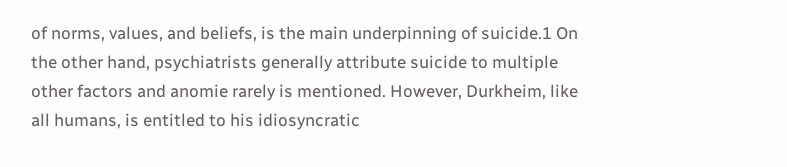of norms, values, and beliefs, is the main underpinning of suicide.1 On the other hand, psychiatrists generally attribute suicide to multiple other factors and anomie rarely is mentioned. However, Durkheim, like all humans, is entitled to his idiosyncratic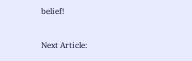belief!

Next Article: